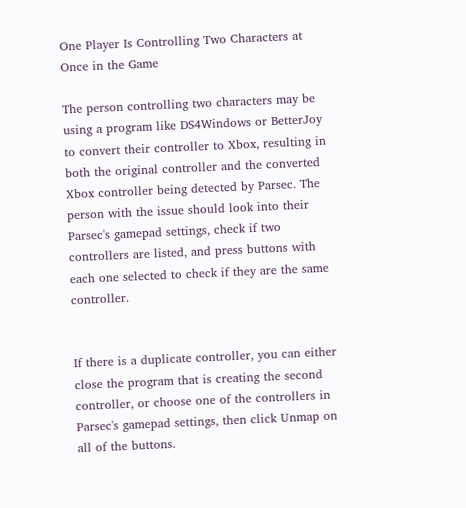One Player Is Controlling Two Characters at Once in the Game

The person controlling two characters may be using a program like DS4Windows or BetterJoy to convert their controller to Xbox, resulting in both the original controller and the converted Xbox controller being detected by Parsec. The person with the issue should look into their Parsec's gamepad settings, check if two controllers are listed, and press buttons with each one selected to check if they are the same controller.


If there is a duplicate controller, you can either close the program that is creating the second controller, or choose one of the controllers in Parsec's gamepad settings, then click Unmap on all of the buttons.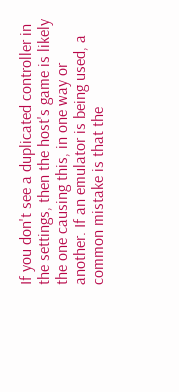If you don't see a duplicated controller in the settings, then the host's game is likely the one causing this, in one way or another. If an emulator is being used, a common mistake is that the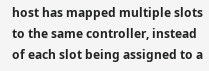host has mapped multiple slots to the same controller, instead of each slot being assigned to a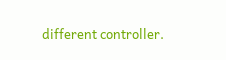different controller.